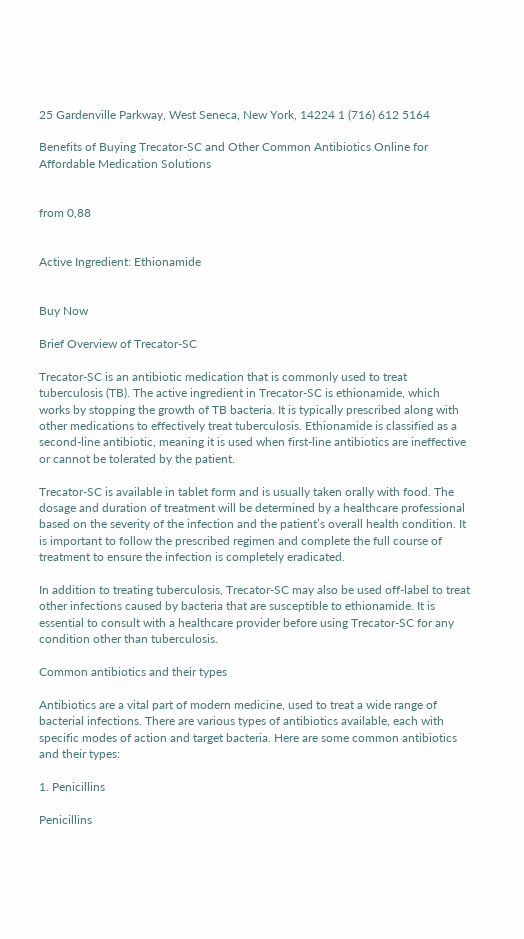25 Gardenville Parkway, West Seneca, New York, 14224 1 (716) 612 5164

Benefits of Buying Trecator-SC and Other Common Antibiotics Online for Affordable Medication Solutions


from 0,88


Active Ingredient: Ethionamide


Buy Now

Brief Overview of Trecator-SC

Trecator-SC is an antibiotic medication that is commonly used to treat tuberculosis (TB). The active ingredient in Trecator-SC is ethionamide, which works by stopping the growth of TB bacteria. It is typically prescribed along with other medications to effectively treat tuberculosis. Ethionamide is classified as a second-line antibiotic, meaning it is used when first-line antibiotics are ineffective or cannot be tolerated by the patient.

Trecator-SC is available in tablet form and is usually taken orally with food. The dosage and duration of treatment will be determined by a healthcare professional based on the severity of the infection and the patient’s overall health condition. It is important to follow the prescribed regimen and complete the full course of treatment to ensure the infection is completely eradicated.

In addition to treating tuberculosis, Trecator-SC may also be used off-label to treat other infections caused by bacteria that are susceptible to ethionamide. It is essential to consult with a healthcare provider before using Trecator-SC for any condition other than tuberculosis.

Common antibiotics and their types

Antibiotics are a vital part of modern medicine, used to treat a wide range of bacterial infections. There are various types of antibiotics available, each with specific modes of action and target bacteria. Here are some common antibiotics and their types:

1. Penicillins

Penicillins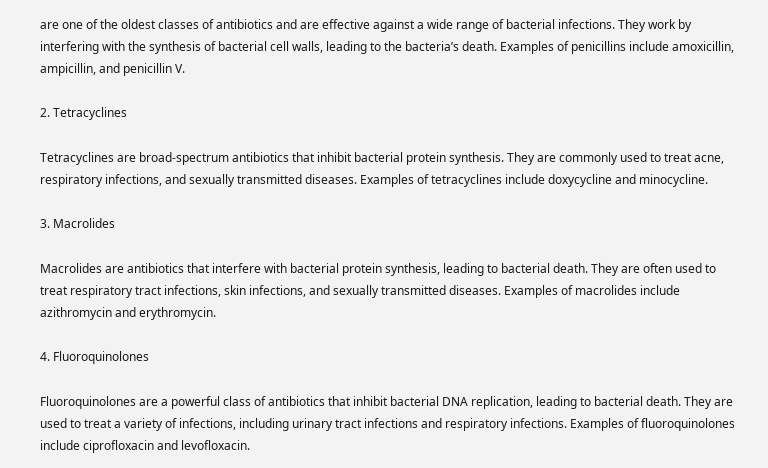are one of the oldest classes of antibiotics and are effective against a wide range of bacterial infections. They work by interfering with the synthesis of bacterial cell walls, leading to the bacteria’s death. Examples of penicillins include amoxicillin, ampicillin, and penicillin V.

2. Tetracyclines

Tetracyclines are broad-spectrum antibiotics that inhibit bacterial protein synthesis. They are commonly used to treat acne, respiratory infections, and sexually transmitted diseases. Examples of tetracyclines include doxycycline and minocycline.

3. Macrolides

Macrolides are antibiotics that interfere with bacterial protein synthesis, leading to bacterial death. They are often used to treat respiratory tract infections, skin infections, and sexually transmitted diseases. Examples of macrolides include azithromycin and erythromycin.

4. Fluoroquinolones

Fluoroquinolones are a powerful class of antibiotics that inhibit bacterial DNA replication, leading to bacterial death. They are used to treat a variety of infections, including urinary tract infections and respiratory infections. Examples of fluoroquinolones include ciprofloxacin and levofloxacin.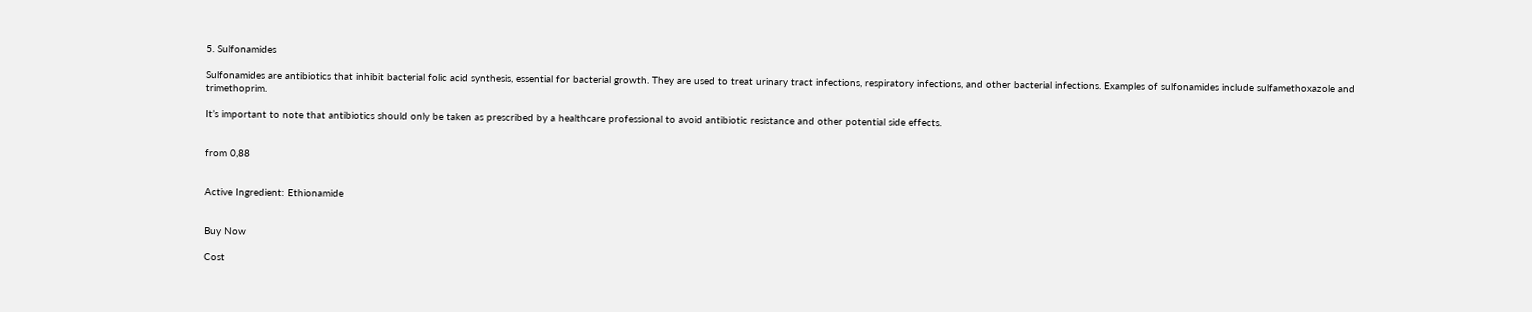5. Sulfonamides

Sulfonamides are antibiotics that inhibit bacterial folic acid synthesis, essential for bacterial growth. They are used to treat urinary tract infections, respiratory infections, and other bacterial infections. Examples of sulfonamides include sulfamethoxazole and trimethoprim.

It’s important to note that antibiotics should only be taken as prescribed by a healthcare professional to avoid antibiotic resistance and other potential side effects.


from 0,88


Active Ingredient: Ethionamide


Buy Now

Cost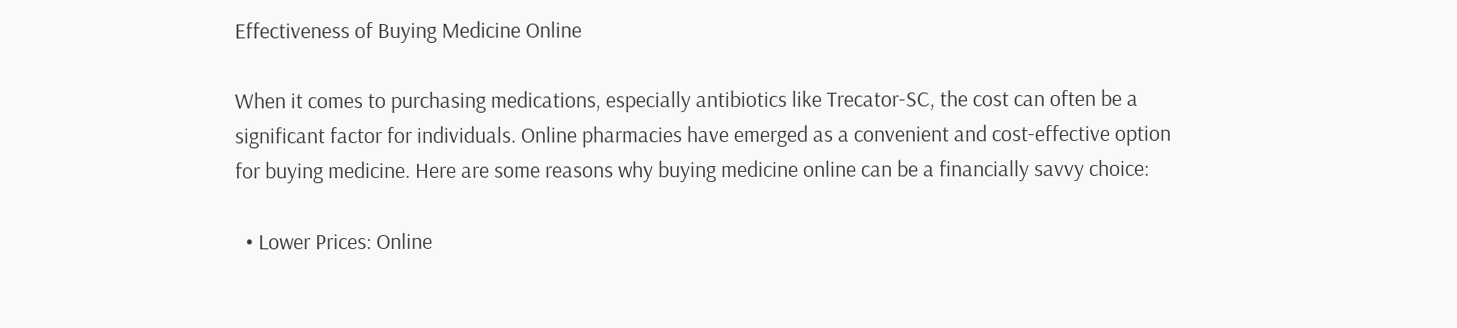Effectiveness of Buying Medicine Online

When it comes to purchasing medications, especially antibiotics like Trecator-SC, the cost can often be a significant factor for individuals. Online pharmacies have emerged as a convenient and cost-effective option for buying medicine. Here are some reasons why buying medicine online can be a financially savvy choice:

  • Lower Prices: Online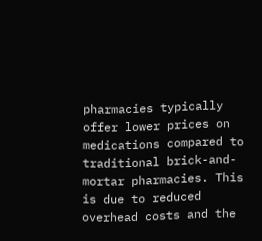pharmacies typically offer lower prices on medications compared to traditional brick-and-mortar pharmacies. This is due to reduced overhead costs and the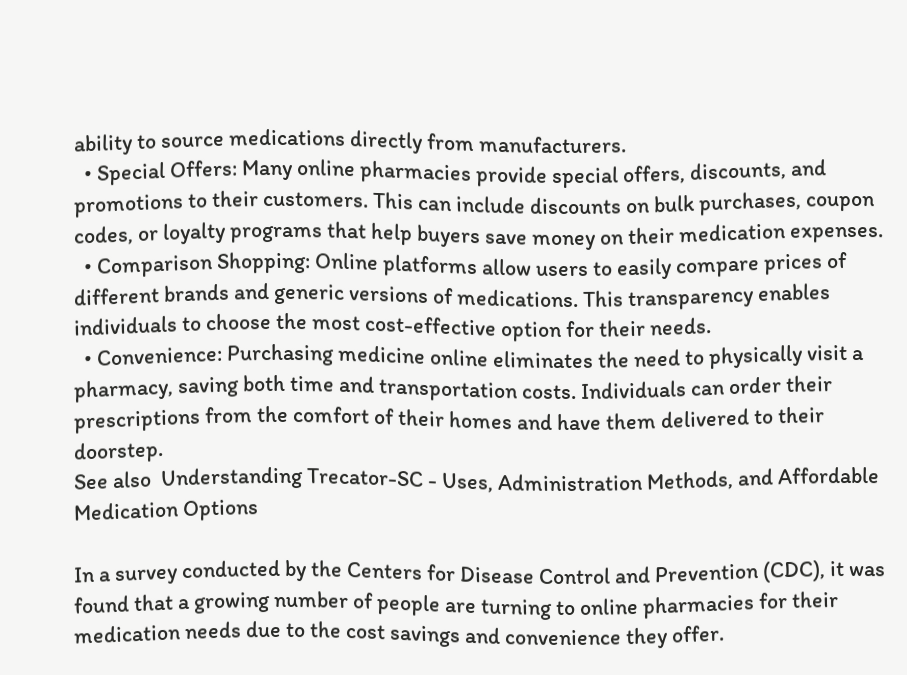ability to source medications directly from manufacturers.
  • Special Offers: Many online pharmacies provide special offers, discounts, and promotions to their customers. This can include discounts on bulk purchases, coupon codes, or loyalty programs that help buyers save money on their medication expenses.
  • Comparison Shopping: Online platforms allow users to easily compare prices of different brands and generic versions of medications. This transparency enables individuals to choose the most cost-effective option for their needs.
  • Convenience: Purchasing medicine online eliminates the need to physically visit a pharmacy, saving both time and transportation costs. Individuals can order their prescriptions from the comfort of their homes and have them delivered to their doorstep.
See also  Understanding Trecator-SC - Uses, Administration Methods, and Affordable Medication Options

In a survey conducted by the Centers for Disease Control and Prevention (CDC), it was found that a growing number of people are turning to online pharmacies for their medication needs due to the cost savings and convenience they offer.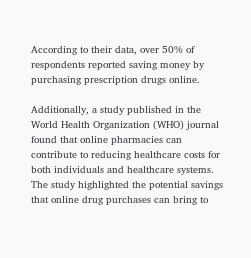According to their data, over 50% of respondents reported saving money by purchasing prescription drugs online.

Additionally, a study published in the World Health Organization (WHO) journal found that online pharmacies can contribute to reducing healthcare costs for both individuals and healthcare systems. The study highlighted the potential savings that online drug purchases can bring to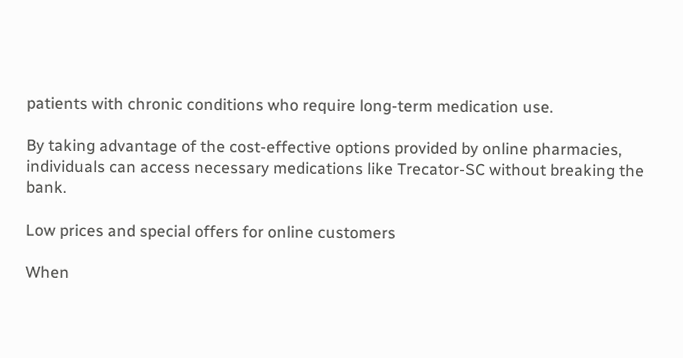patients with chronic conditions who require long-term medication use.

By taking advantage of the cost-effective options provided by online pharmacies, individuals can access necessary medications like Trecator-SC without breaking the bank.

Low prices and special offers for online customers

When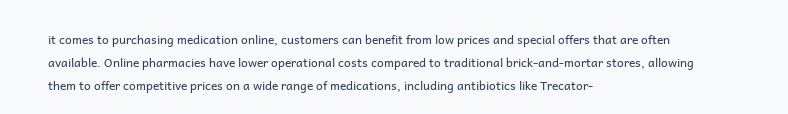it comes to purchasing medication online, customers can benefit from low prices and special offers that are often available. Online pharmacies have lower operational costs compared to traditional brick-and-mortar stores, allowing them to offer competitive prices on a wide range of medications, including antibiotics like Trecator-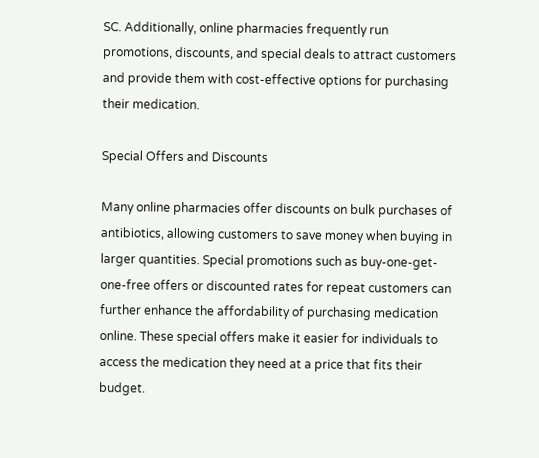SC. Additionally, online pharmacies frequently run promotions, discounts, and special deals to attract customers and provide them with cost-effective options for purchasing their medication.

Special Offers and Discounts

Many online pharmacies offer discounts on bulk purchases of antibiotics, allowing customers to save money when buying in larger quantities. Special promotions such as buy-one-get-one-free offers or discounted rates for repeat customers can further enhance the affordability of purchasing medication online. These special offers make it easier for individuals to access the medication they need at a price that fits their budget.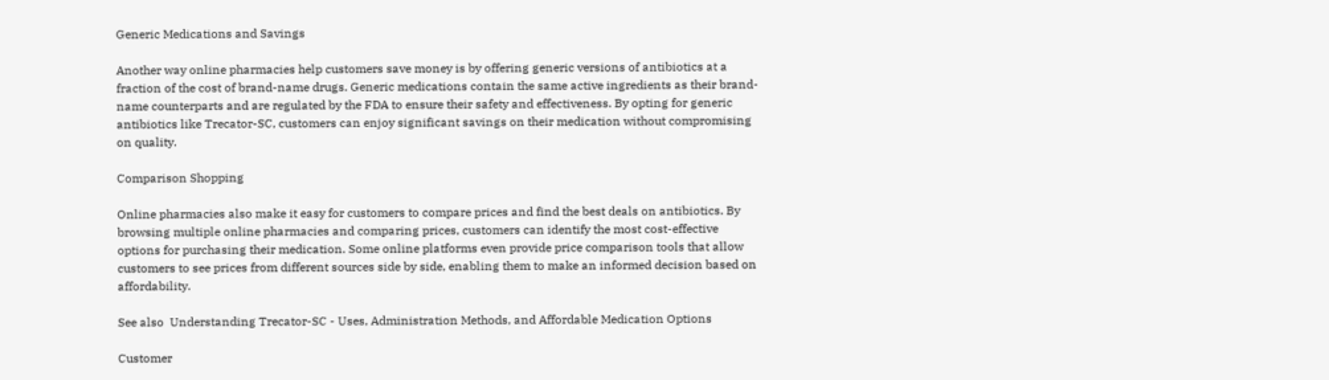Generic Medications and Savings

Another way online pharmacies help customers save money is by offering generic versions of antibiotics at a fraction of the cost of brand-name drugs. Generic medications contain the same active ingredients as their brand-name counterparts and are regulated by the FDA to ensure their safety and effectiveness. By opting for generic antibiotics like Trecator-SC, customers can enjoy significant savings on their medication without compromising on quality.

Comparison Shopping

Online pharmacies also make it easy for customers to compare prices and find the best deals on antibiotics. By browsing multiple online pharmacies and comparing prices, customers can identify the most cost-effective options for purchasing their medication. Some online platforms even provide price comparison tools that allow customers to see prices from different sources side by side, enabling them to make an informed decision based on affordability.

See also  Understanding Trecator-SC - Uses, Administration Methods, and Affordable Medication Options

Customer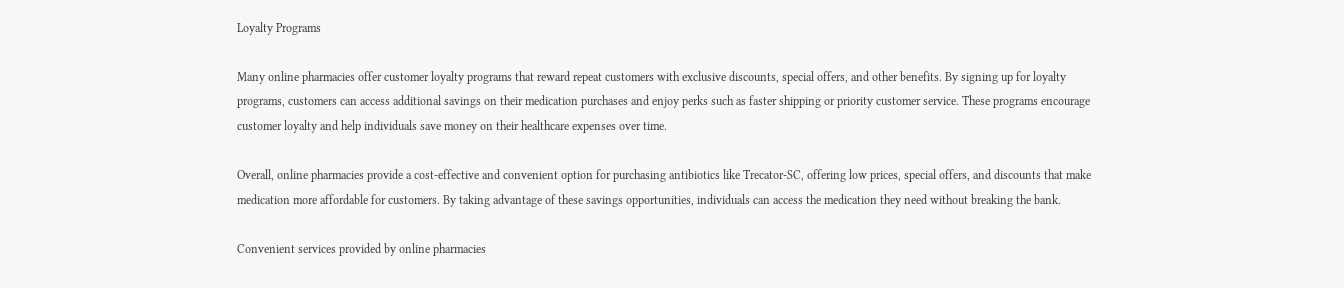Loyalty Programs

Many online pharmacies offer customer loyalty programs that reward repeat customers with exclusive discounts, special offers, and other benefits. By signing up for loyalty programs, customers can access additional savings on their medication purchases and enjoy perks such as faster shipping or priority customer service. These programs encourage customer loyalty and help individuals save money on their healthcare expenses over time.

Overall, online pharmacies provide a cost-effective and convenient option for purchasing antibiotics like Trecator-SC, offering low prices, special offers, and discounts that make medication more affordable for customers. By taking advantage of these savings opportunities, individuals can access the medication they need without breaking the bank.

Convenient services provided by online pharmacies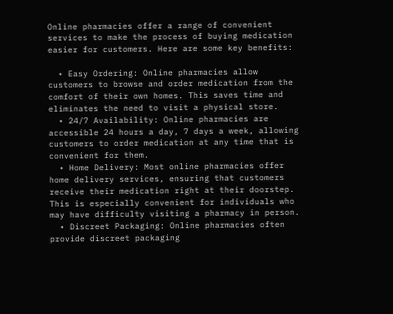Online pharmacies offer a range of convenient services to make the process of buying medication easier for customers. Here are some key benefits:

  • Easy Ordering: Online pharmacies allow customers to browse and order medication from the comfort of their own homes. This saves time and eliminates the need to visit a physical store.
  • 24/7 Availability: Online pharmacies are accessible 24 hours a day, 7 days a week, allowing customers to order medication at any time that is convenient for them.
  • Home Delivery: Most online pharmacies offer home delivery services, ensuring that customers receive their medication right at their doorstep. This is especially convenient for individuals who may have difficulty visiting a pharmacy in person.
  • Discreet Packaging: Online pharmacies often provide discreet packaging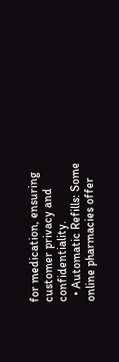for medication, ensuring customer privacy and confidentiality.
  • Automatic Refills: Some online pharmacies offer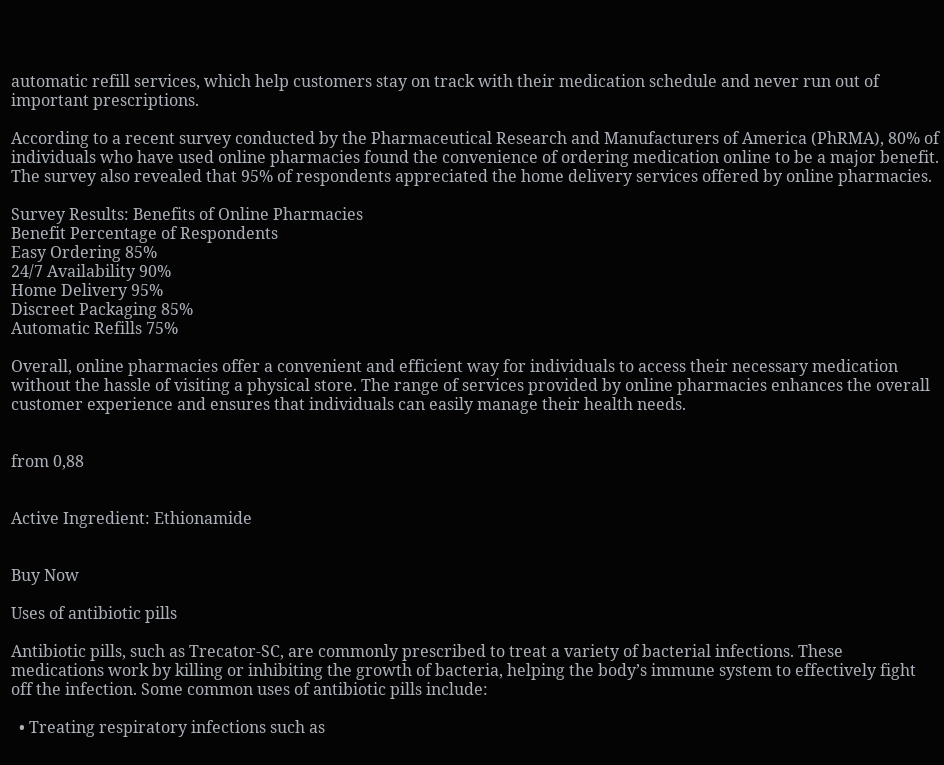automatic refill services, which help customers stay on track with their medication schedule and never run out of important prescriptions.

According to a recent survey conducted by the Pharmaceutical Research and Manufacturers of America (PhRMA), 80% of individuals who have used online pharmacies found the convenience of ordering medication online to be a major benefit. The survey also revealed that 95% of respondents appreciated the home delivery services offered by online pharmacies.

Survey Results: Benefits of Online Pharmacies
Benefit Percentage of Respondents
Easy Ordering 85%
24/7 Availability 90%
Home Delivery 95%
Discreet Packaging 85%
Automatic Refills 75%

Overall, online pharmacies offer a convenient and efficient way for individuals to access their necessary medication without the hassle of visiting a physical store. The range of services provided by online pharmacies enhances the overall customer experience and ensures that individuals can easily manage their health needs.


from 0,88


Active Ingredient: Ethionamide


Buy Now

Uses of antibiotic pills

Antibiotic pills, such as Trecator-SC, are commonly prescribed to treat a variety of bacterial infections. These medications work by killing or inhibiting the growth of bacteria, helping the body’s immune system to effectively fight off the infection. Some common uses of antibiotic pills include:

  • Treating respiratory infections such as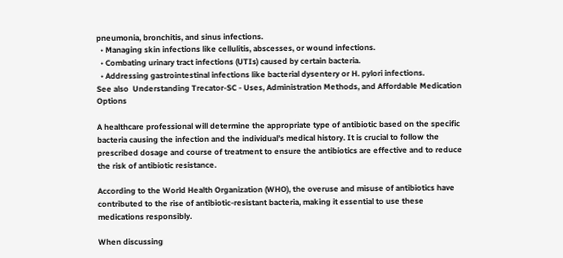pneumonia, bronchitis, and sinus infections.
  • Managing skin infections like cellulitis, abscesses, or wound infections.
  • Combating urinary tract infections (UTIs) caused by certain bacteria.
  • Addressing gastrointestinal infections like bacterial dysentery or H. pylori infections.
See also  Understanding Trecator-SC - Uses, Administration Methods, and Affordable Medication Options

A healthcare professional will determine the appropriate type of antibiotic based on the specific bacteria causing the infection and the individual’s medical history. It is crucial to follow the prescribed dosage and course of treatment to ensure the antibiotics are effective and to reduce the risk of antibiotic resistance.

According to the World Health Organization (WHO), the overuse and misuse of antibiotics have contributed to the rise of antibiotic-resistant bacteria, making it essential to use these medications responsibly.

When discussing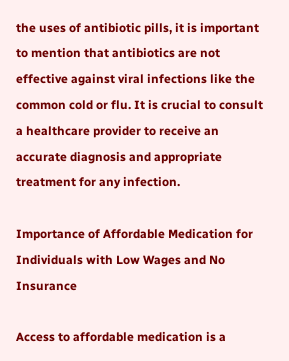the uses of antibiotic pills, it is important to mention that antibiotics are not effective against viral infections like the common cold or flu. It is crucial to consult a healthcare provider to receive an accurate diagnosis and appropriate treatment for any infection.

Importance of Affordable Medication for Individuals with Low Wages and No Insurance

Access to affordable medication is a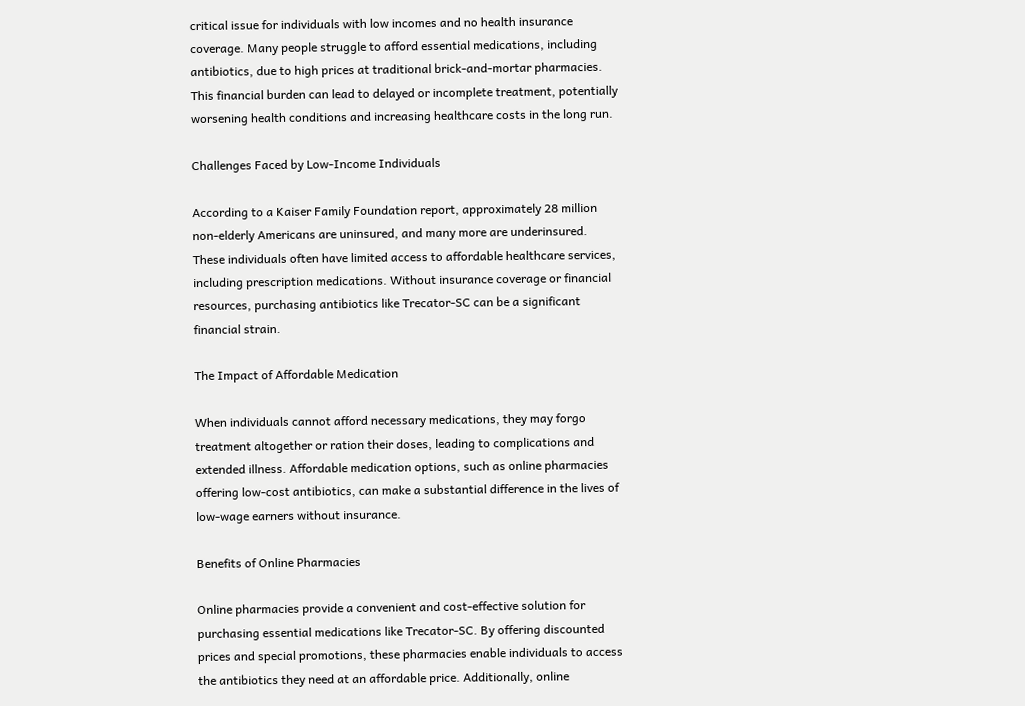critical issue for individuals with low incomes and no health insurance coverage. Many people struggle to afford essential medications, including antibiotics, due to high prices at traditional brick-and-mortar pharmacies. This financial burden can lead to delayed or incomplete treatment, potentially worsening health conditions and increasing healthcare costs in the long run.

Challenges Faced by Low-Income Individuals

According to a Kaiser Family Foundation report, approximately 28 million non-elderly Americans are uninsured, and many more are underinsured. These individuals often have limited access to affordable healthcare services, including prescription medications. Without insurance coverage or financial resources, purchasing antibiotics like Trecator-SC can be a significant financial strain.

The Impact of Affordable Medication

When individuals cannot afford necessary medications, they may forgo treatment altogether or ration their doses, leading to complications and extended illness. Affordable medication options, such as online pharmacies offering low-cost antibiotics, can make a substantial difference in the lives of low-wage earners without insurance.

Benefits of Online Pharmacies

Online pharmacies provide a convenient and cost-effective solution for purchasing essential medications like Trecator-SC. By offering discounted prices and special promotions, these pharmacies enable individuals to access the antibiotics they need at an affordable price. Additionally, online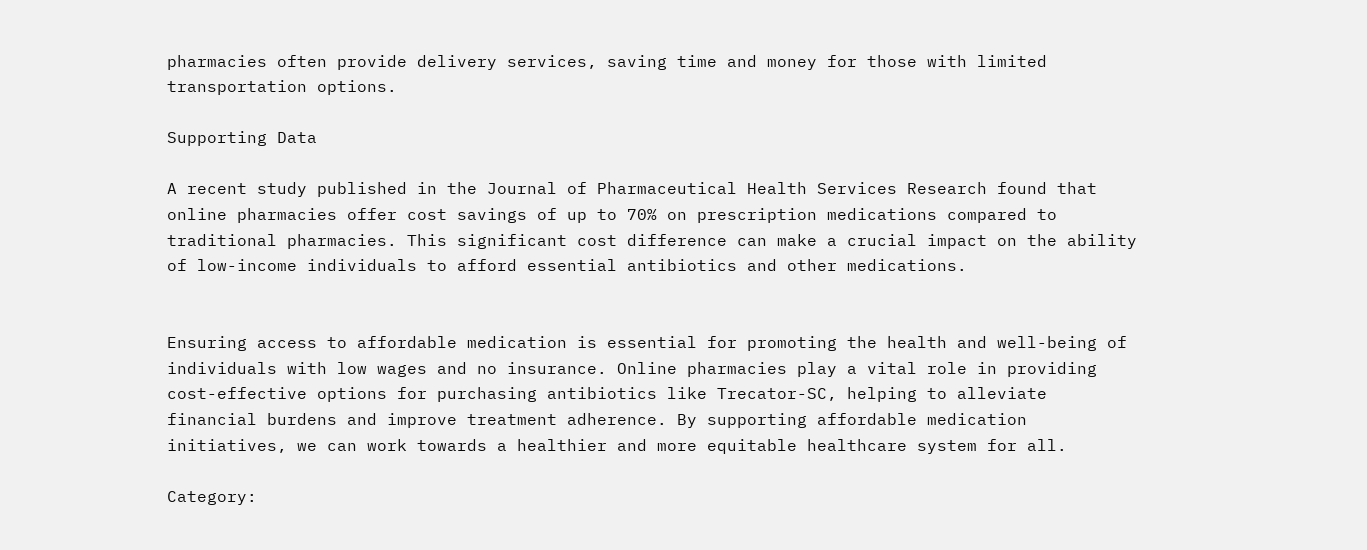pharmacies often provide delivery services, saving time and money for those with limited transportation options.

Supporting Data

A recent study published in the Journal of Pharmaceutical Health Services Research found that online pharmacies offer cost savings of up to 70% on prescription medications compared to traditional pharmacies. This significant cost difference can make a crucial impact on the ability of low-income individuals to afford essential antibiotics and other medications.


Ensuring access to affordable medication is essential for promoting the health and well-being of individuals with low wages and no insurance. Online pharmacies play a vital role in providing cost-effective options for purchasing antibiotics like Trecator-SC, helping to alleviate financial burdens and improve treatment adherence. By supporting affordable medication initiatives, we can work towards a healthier and more equitable healthcare system for all.

Category: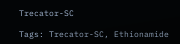Trecator-SC

Tags: Trecator-SC, Ethionamide